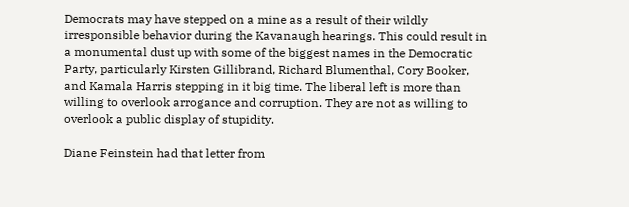Democrats may have stepped on a mine as a result of their wildly irresponsible behavior during the Kavanaugh hearings. This could result in a monumental dust up with some of the biggest names in the Democratic Party, particularly Kirsten Gillibrand, Richard Blumenthal, Cory Booker, and Kamala Harris stepping in it big time. The liberal left is more than willing to overlook arrogance and corruption. They are not as willing to overlook a public display of stupidity.

Diane Feinstein had that letter from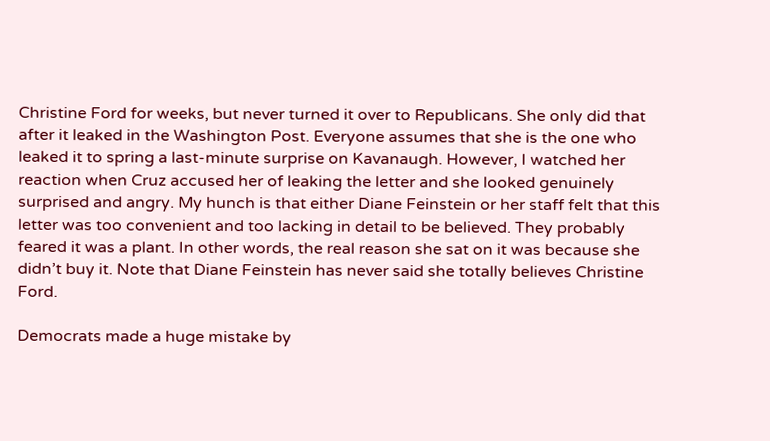Christine Ford for weeks, but never turned it over to Republicans. She only did that after it leaked in the Washington Post. Everyone assumes that she is the one who leaked it to spring a last-minute surprise on Kavanaugh. However, I watched her reaction when Cruz accused her of leaking the letter and she looked genuinely surprised and angry. My hunch is that either Diane Feinstein or her staff felt that this letter was too convenient and too lacking in detail to be believed. They probably feared it was a plant. In other words, the real reason she sat on it was because she didn’t buy it. Note that Diane Feinstein has never said she totally believes Christine Ford.

Democrats made a huge mistake by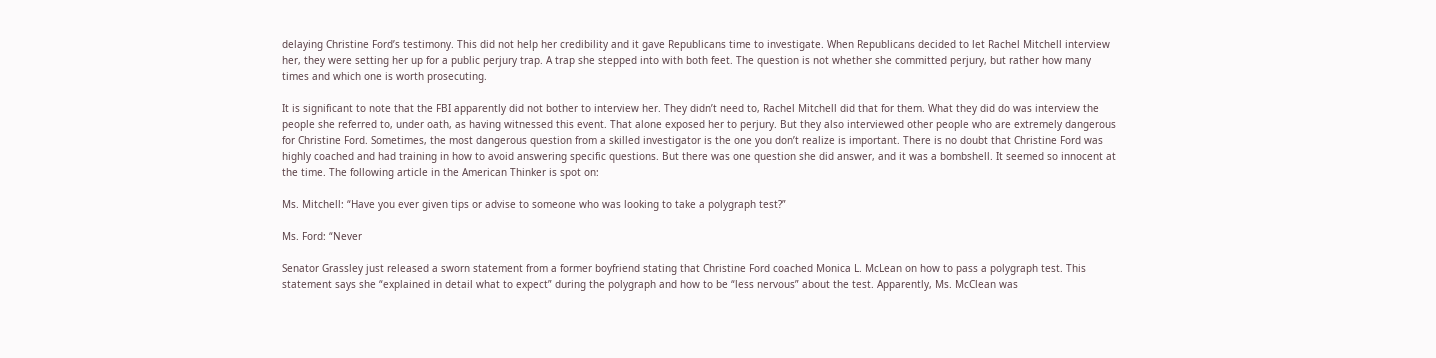delaying Christine Ford’s testimony. This did not help her credibility and it gave Republicans time to investigate. When Republicans decided to let Rachel Mitchell interview her, they were setting her up for a public perjury trap. A trap she stepped into with both feet. The question is not whether she committed perjury, but rather how many times and which one is worth prosecuting.

It is significant to note that the FBI apparently did not bother to interview her. They didn’t need to, Rachel Mitchell did that for them. What they did do was interview the people she referred to, under oath, as having witnessed this event. That alone exposed her to perjury. But they also interviewed other people who are extremely dangerous for Christine Ford. Sometimes, the most dangerous question from a skilled investigator is the one you don’t realize is important. There is no doubt that Christine Ford was highly coached and had training in how to avoid answering specific questions. But there was one question she did answer, and it was a bombshell. It seemed so innocent at the time. The following article in the American Thinker is spot on:

Ms. Mitchell: “Have you ever given tips or advise to someone who was looking to take a polygraph test?”

Ms. Ford: “Never

Senator Grassley just released a sworn statement from a former boyfriend stating that Christine Ford coached Monica L. McLean on how to pass a polygraph test. This statement says she “explained in detail what to expect” during the polygraph and how to be “less nervous” about the test. Apparently, Ms. McClean was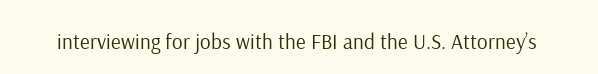interviewing for jobs with the FBI and the U.S. Attorney’s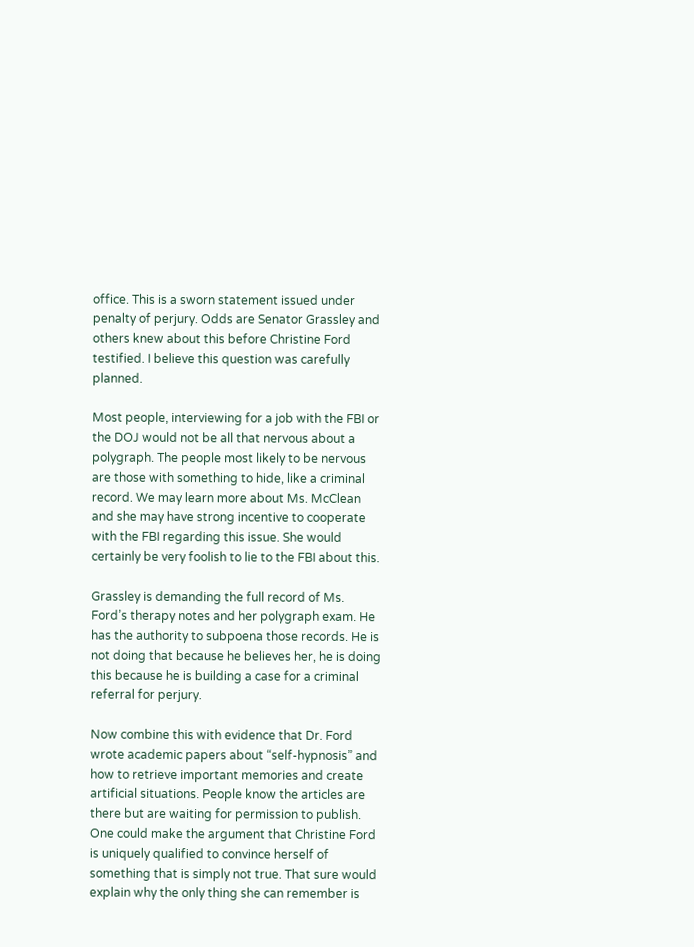office. This is a sworn statement issued under penalty of perjury. Odds are Senator Grassley and others knew about this before Christine Ford testified. I believe this question was carefully planned.

Most people, interviewing for a job with the FBI or the DOJ would not be all that nervous about a polygraph. The people most likely to be nervous are those with something to hide, like a criminal record. We may learn more about Ms. McClean and she may have strong incentive to cooperate with the FBI regarding this issue. She would certainly be very foolish to lie to the FBI about this.

Grassley is demanding the full record of Ms. Ford’s therapy notes and her polygraph exam. He has the authority to subpoena those records. He is not doing that because he believes her, he is doing this because he is building a case for a criminal referral for perjury.

Now combine this with evidence that Dr. Ford wrote academic papers about “self-hypnosis” and how to retrieve important memories and create artificial situations. People know the articles are there but are waiting for permission to publish. One could make the argument that Christine Ford is uniquely qualified to convince herself of something that is simply not true. That sure would explain why the only thing she can remember is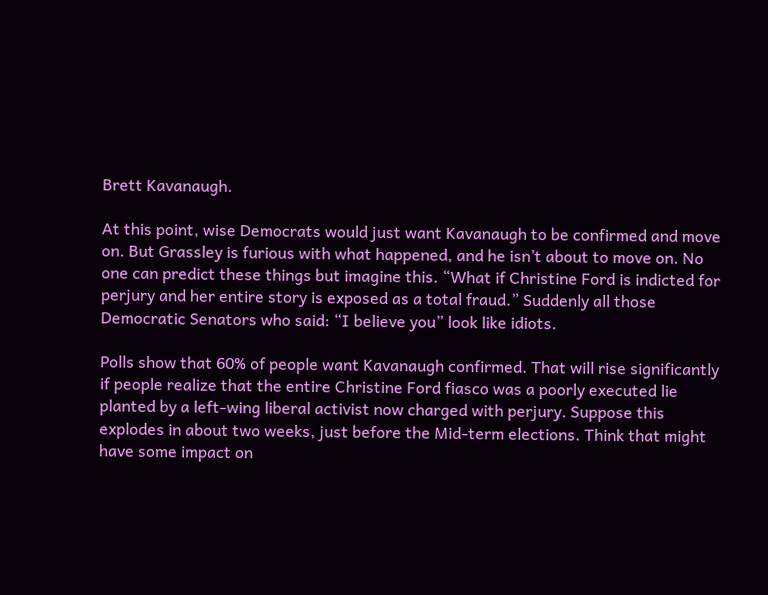Brett Kavanaugh.

At this point, wise Democrats would just want Kavanaugh to be confirmed and move on. But Grassley is furious with what happened, and he isn’t about to move on. No one can predict these things but imagine this. “What if Christine Ford is indicted for perjury and her entire story is exposed as a total fraud.” Suddenly all those Democratic Senators who said: “I believe you” look like idiots.

Polls show that 60% of people want Kavanaugh confirmed. That will rise significantly if people realize that the entire Christine Ford fiasco was a poorly executed lie planted by a left-wing liberal activist now charged with perjury. Suppose this explodes in about two weeks, just before the Mid-term elections. Think that might have some impact on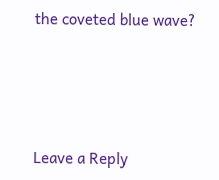the coveted blue wave?




Leave a Reply